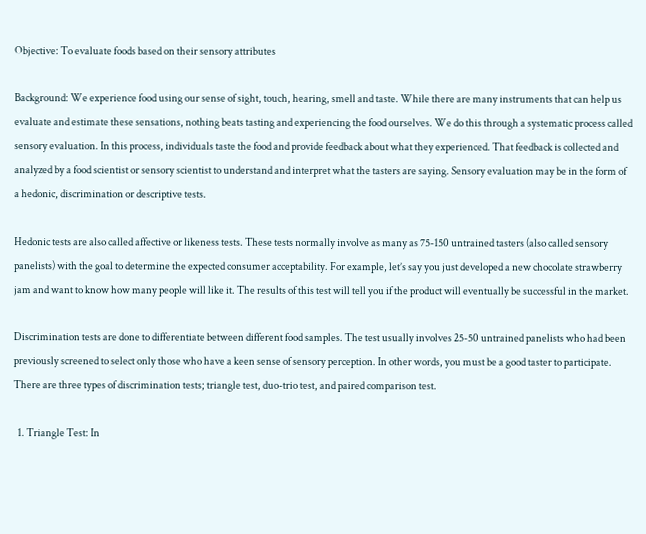Objective: To evaluate foods based on their sensory attributes

Background: We experience food using our sense of sight, touch, hearing, smell and taste. While there are many instruments that can help us evaluate and estimate these sensations, nothing beats tasting and experiencing the food ourselves. We do this through a systematic process called sensory evaluation. In this process, individuals taste the food and provide feedback about what they experienced. That feedback is collected and analyzed by a food scientist or sensory scientist to understand and interpret what the tasters are saying. Sensory evaluation may be in the form of a hedonic, discrimination or descriptive tests.

Hedonic tests are also called affective or likeness tests. These tests normally involve as many as 75-150 untrained tasters (also called sensory panelists) with the goal to determine the expected consumer acceptability. For example, let’s say you just developed a new chocolate strawberry jam and want to know how many people will like it. The results of this test will tell you if the product will eventually be successful in the market.

Discrimination tests are done to differentiate between different food samples. The test usually involves 25-50 untrained panelists who had been previously screened to select only those who have a keen sense of sensory perception. In other words, you must be a good taster to participate. There are three types of discrimination tests; triangle test, duo-trio test, and paired comparison test.

  1. Triangle Test: In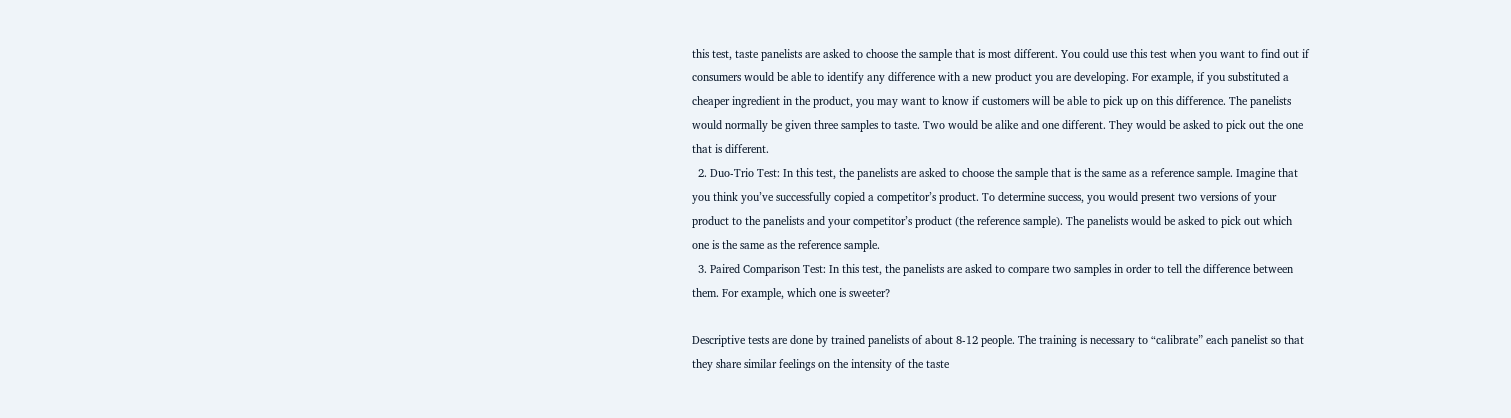this test, taste panelists are asked to choose the sample that is most different. You could use this test when you want to find out if consumers would be able to identify any difference with a new product you are developing. For example, if you substituted a cheaper ingredient in the product, you may want to know if customers will be able to pick up on this difference. The panelists would normally be given three samples to taste. Two would be alike and one different. They would be asked to pick out the one that is different.
  2. Duo-Trio Test: In this test, the panelists are asked to choose the sample that is the same as a reference sample. Imagine that you think you’ve successfully copied a competitor’s product. To determine success, you would present two versions of your product to the panelists and your competitor’s product (the reference sample). The panelists would be asked to pick out which one is the same as the reference sample.
  3. Paired Comparison Test: In this test, the panelists are asked to compare two samples in order to tell the difference between them. For example, which one is sweeter?

Descriptive tests are done by trained panelists of about 8-12 people. The training is necessary to “calibrate” each panelist so that they share similar feelings on the intensity of the taste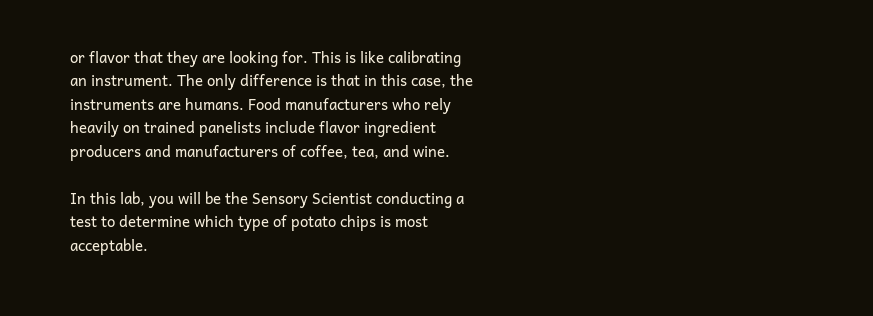or flavor that they are looking for. This is like calibrating an instrument. The only difference is that in this case, the instruments are humans. Food manufacturers who rely heavily on trained panelists include flavor ingredient producers and manufacturers of coffee, tea, and wine.

In this lab, you will be the Sensory Scientist conducting a test to determine which type of potato chips is most acceptable.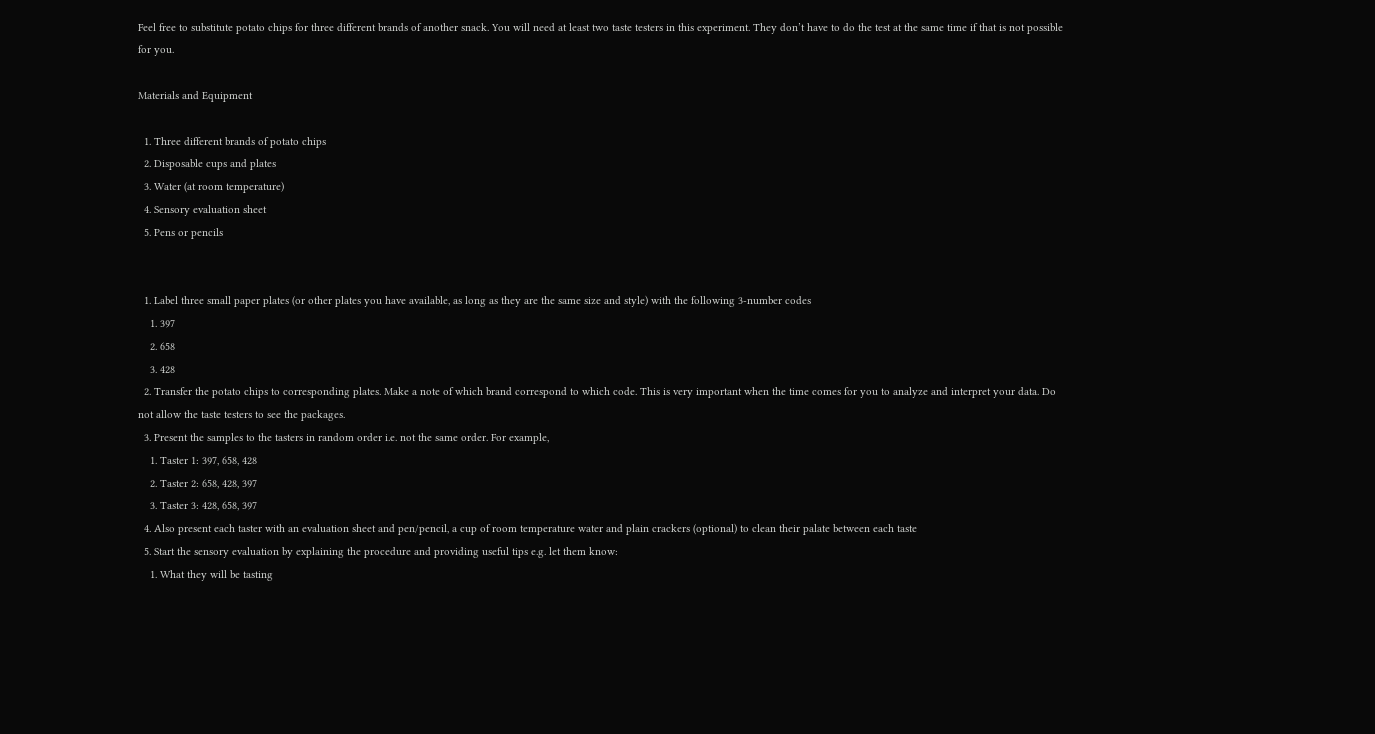Feel free to substitute potato chips for three different brands of another snack. You will need at least two taste testers in this experiment. They don’t have to do the test at the same time if that is not possible for you.

Materials and Equipment

  1. Three different brands of potato chips
  2. Disposable cups and plates
  3. Water (at room temperature)
  4. Sensory evaluation sheet
  5. Pens or pencils


  1. Label three small paper plates (or other plates you have available, as long as they are the same size and style) with the following 3-number codes
    1. 397
    2. 658
    3. 428
  2. Transfer the potato chips to corresponding plates. Make a note of which brand correspond to which code. This is very important when the time comes for you to analyze and interpret your data. Do not allow the taste testers to see the packages.
  3. Present the samples to the tasters in random order i.e. not the same order. For example,
    1. Taster 1: 397, 658, 428
    2. Taster 2: 658, 428, 397
    3. Taster 3: 428, 658, 397
  4. Also present each taster with an evaluation sheet and pen/pencil, a cup of room temperature water and plain crackers (optional) to clean their palate between each taste
  5. Start the sensory evaluation by explaining the procedure and providing useful tips e.g. let them know:
    1. What they will be tasting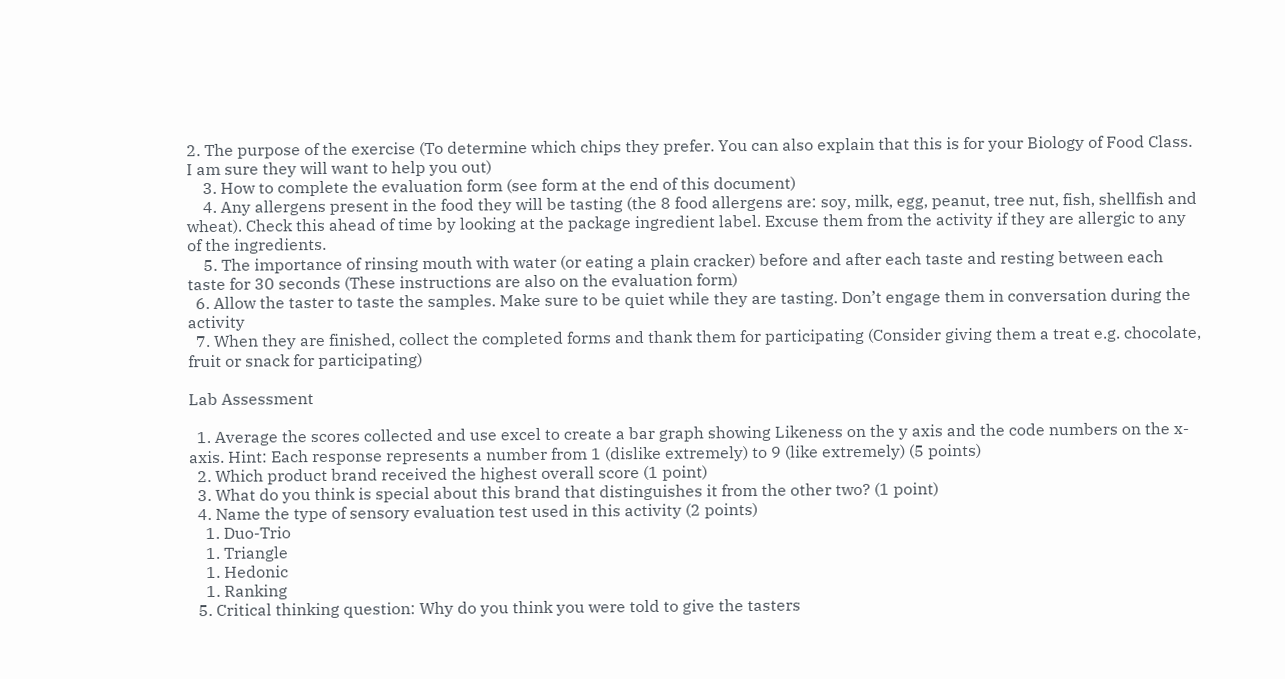2. The purpose of the exercise (To determine which chips they prefer. You can also explain that this is for your Biology of Food Class. I am sure they will want to help you out)
    3. How to complete the evaluation form (see form at the end of this document)
    4. Any allergens present in the food they will be tasting (the 8 food allergens are: soy, milk, egg, peanut, tree nut, fish, shellfish and wheat). Check this ahead of time by looking at the package ingredient label. Excuse them from the activity if they are allergic to any of the ingredients.
    5. The importance of rinsing mouth with water (or eating a plain cracker) before and after each taste and resting between each taste for 30 seconds (These instructions are also on the evaluation form)
  6. Allow the taster to taste the samples. Make sure to be quiet while they are tasting. Don’t engage them in conversation during the activity
  7. When they are finished, collect the completed forms and thank them for participating (Consider giving them a treat e.g. chocolate, fruit or snack for participating)

Lab Assessment

  1. Average the scores collected and use excel to create a bar graph showing Likeness on the y axis and the code numbers on the x-axis. Hint: Each response represents a number from 1 (dislike extremely) to 9 (like extremely) (5 points)
  2. Which product brand received the highest overall score (1 point)
  3. What do you think is special about this brand that distinguishes it from the other two? (1 point)
  4. Name the type of sensory evaluation test used in this activity (2 points)
    1. Duo-Trio
    1. Triangle
    1. Hedonic
    1. Ranking
  5. Critical thinking question: Why do you think you were told to give the tasters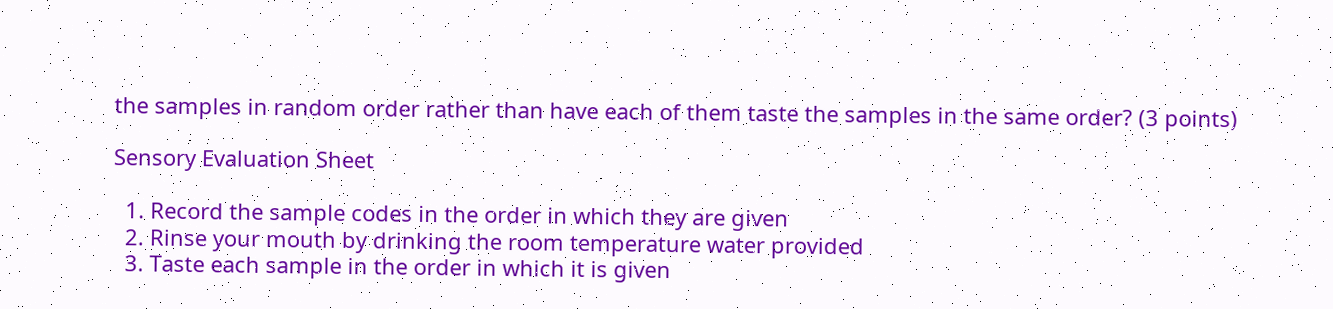the samples in random order rather than have each of them taste the samples in the same order? (3 points)

Sensory Evaluation Sheet

  1. Record the sample codes in the order in which they are given
  2. Rinse your mouth by drinking the room temperature water provided
  3. Taste each sample in the order in which it is given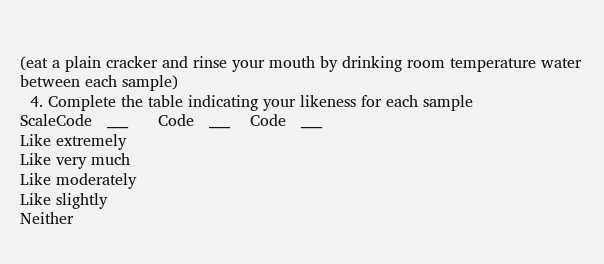(eat a plain cracker and rinse your mouth by drinking room temperature water between each sample)
  4. Complete the table indicating your likeness for each sample
ScaleCode   ___      Code   ___    Code   ___
Like extremely
Like very much
Like moderately
Like slightly
Neither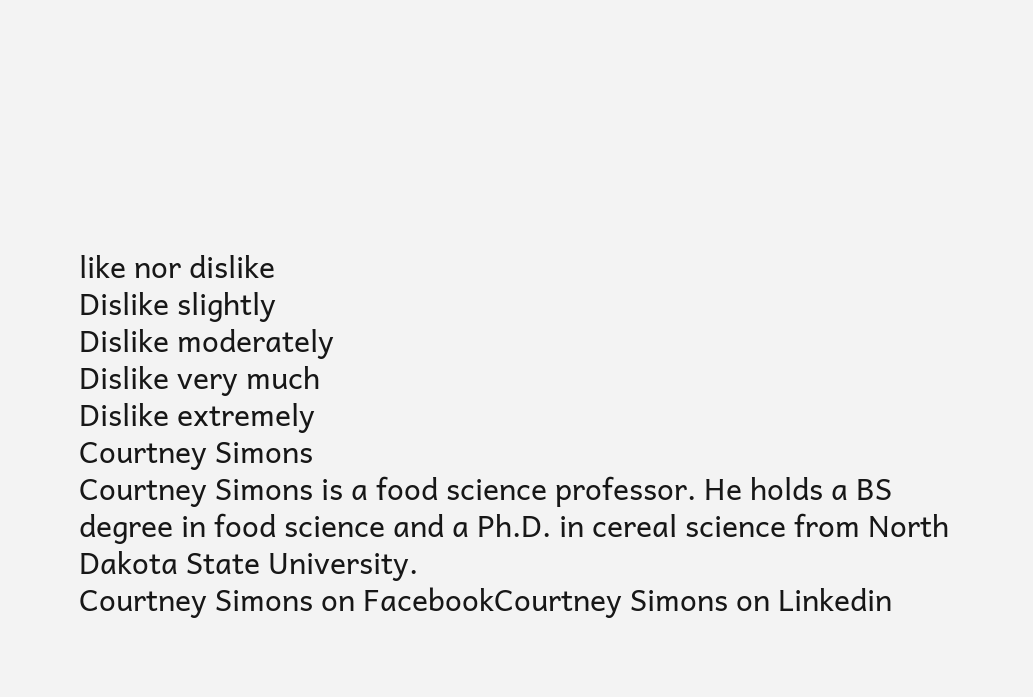like nor dislike
Dislike slightly
Dislike moderately
Dislike very much
Dislike extremely
Courtney Simons
Courtney Simons is a food science professor. He holds a BS degree in food science and a Ph.D. in cereal science from North Dakota State University.
Courtney Simons on FacebookCourtney Simons on Linkedin